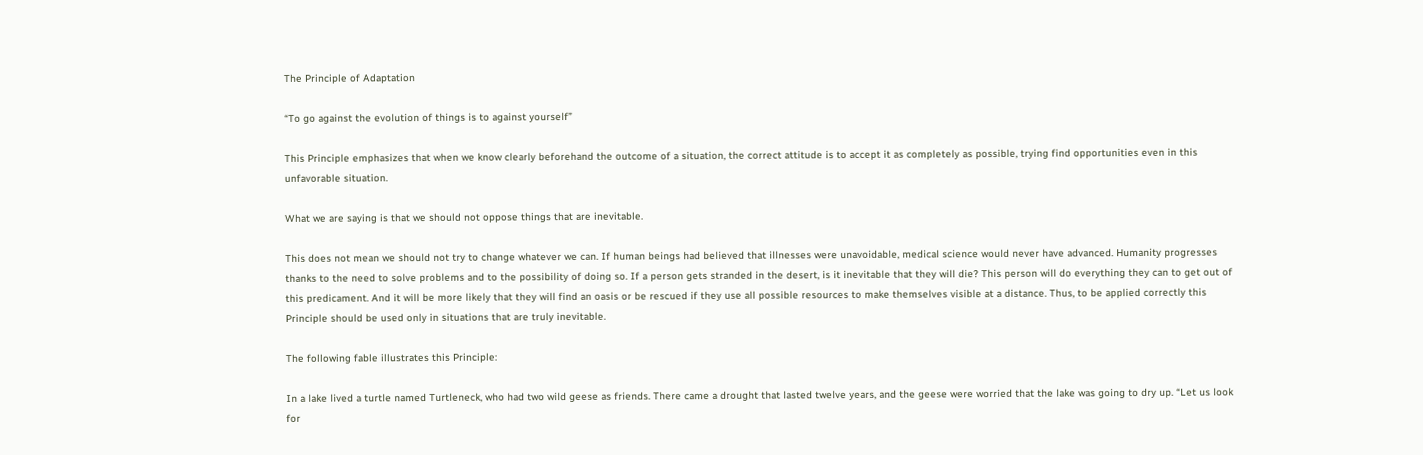The Principle of Adaptation

“To go against the evolution of things is to against yourself”

This Principle emphasizes that when we know clearly beforehand the outcome of a situation, the correct attitude is to accept it as completely as possible, trying find opportunities even in this unfavorable situation.

What we are saying is that we should not oppose things that are inevitable.

This does not mean we should not try to change whatever we can. If human beings had believed that illnesses were unavoidable, medical science would never have advanced. Humanity progresses thanks to the need to solve problems and to the possibility of doing so. If a person gets stranded in the desert, is it inevitable that they will die? This person will do everything they can to get out of this predicament. And it will be more likely that they will find an oasis or be rescued if they use all possible resources to make themselves visible at a distance. Thus, to be applied correctly this Principle should be used only in situations that are truly inevitable.

The following fable illustrates this Principle:

In a lake lived a turtle named Turtleneck, who had two wild geese as friends. There came a drought that lasted twelve years, and the geese were worried that the lake was going to dry up. “Let us look for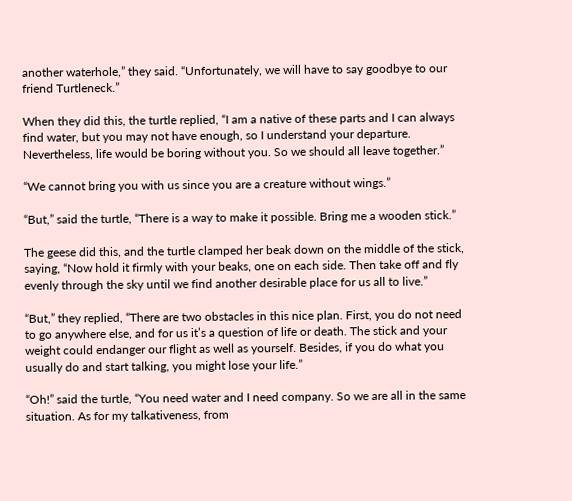another waterhole,” they said. “Unfortunately, we will have to say goodbye to our friend Turtleneck.”

When they did this, the turtle replied, “I am a native of these parts and I can always find water, but you may not have enough, so I understand your departure. Nevertheless, life would be boring without you. So we should all leave together.”

“We cannot bring you with us since you are a creature without wings.”

“But,” said the turtle, “There is a way to make it possible. Bring me a wooden stick.”

The geese did this, and the turtle clamped her beak down on the middle of the stick, saying, “Now hold it firmly with your beaks, one on each side. Then take off and fly evenly through the sky until we find another desirable place for us all to live.”

“But,” they replied, “There are two obstacles in this nice plan. First, you do not need to go anywhere else, and for us it’s a question of life or death. The stick and your weight could endanger our flight as well as yourself. Besides, if you do what you usually do and start talking, you might lose your life.”

“Oh!” said the turtle, “You need water and I need company. So we are all in the same situation. As for my talkativeness, from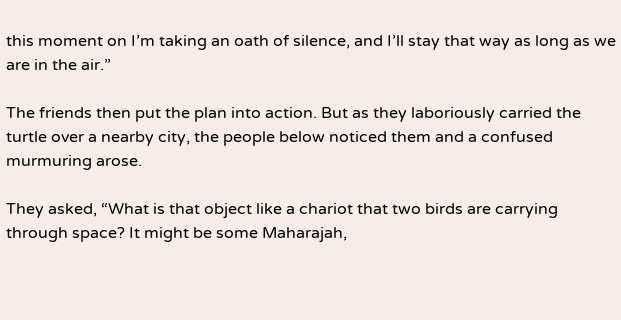this moment on I’m taking an oath of silence, and I’ll stay that way as long as we are in the air.”

The friends then put the plan into action. But as they laboriously carried the turtle over a nearby city, the people below noticed them and a confused murmuring arose.

They asked, “What is that object like a chariot that two birds are carrying through space? It might be some Maharajah,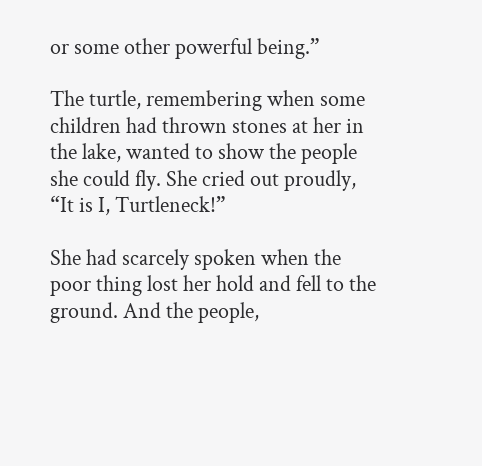or some other powerful being.”

The turtle, remembering when some children had thrown stones at her in the lake, wanted to show the people she could fly. She cried out proudly, “It is I, Turtleneck!”

She had scarcely spoken when the poor thing lost her hold and fell to the ground. And the people,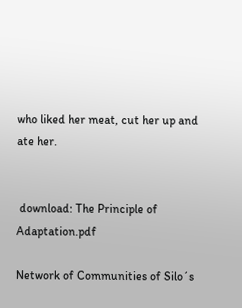who liked her meat, cut her up and ate her.


 download: The Principle of Adaptation.pdf

Network of Communities of Silo´s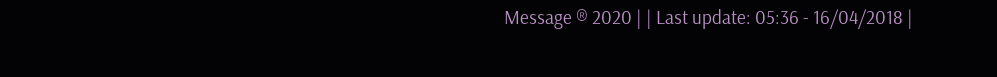Message ® 2020 | | Last update: 05:36 - 16/04/2018 |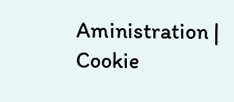Aministration | Cookie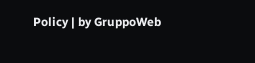Policy | by GruppoWeb